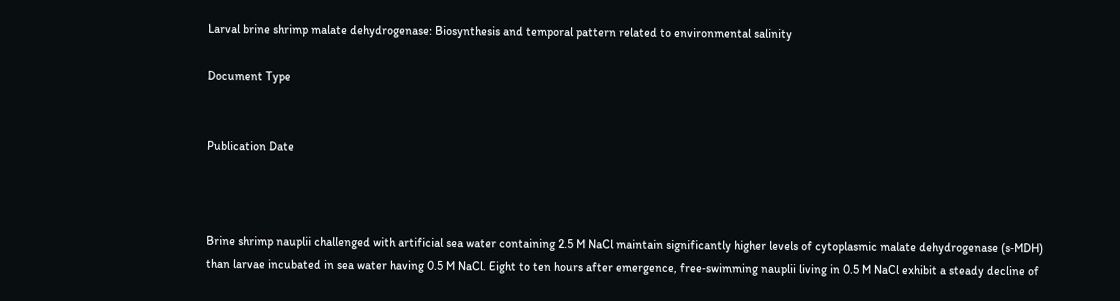Larval brine shrimp malate dehydrogenase: Biosynthesis and temporal pattern related to environmental salinity

Document Type


Publication Date



Brine shrimp nauplii challenged with artificial sea water containing 2.5 M NaCl maintain significantly higher levels of cytoplasmic malate dehydrogenase (s‐MDH) than larvae incubated in sea water having 0.5 M NaCl. Eight to ten hours after emergence, free‐swimming nauplii living in 0.5 M NaCl exhibit a steady decline of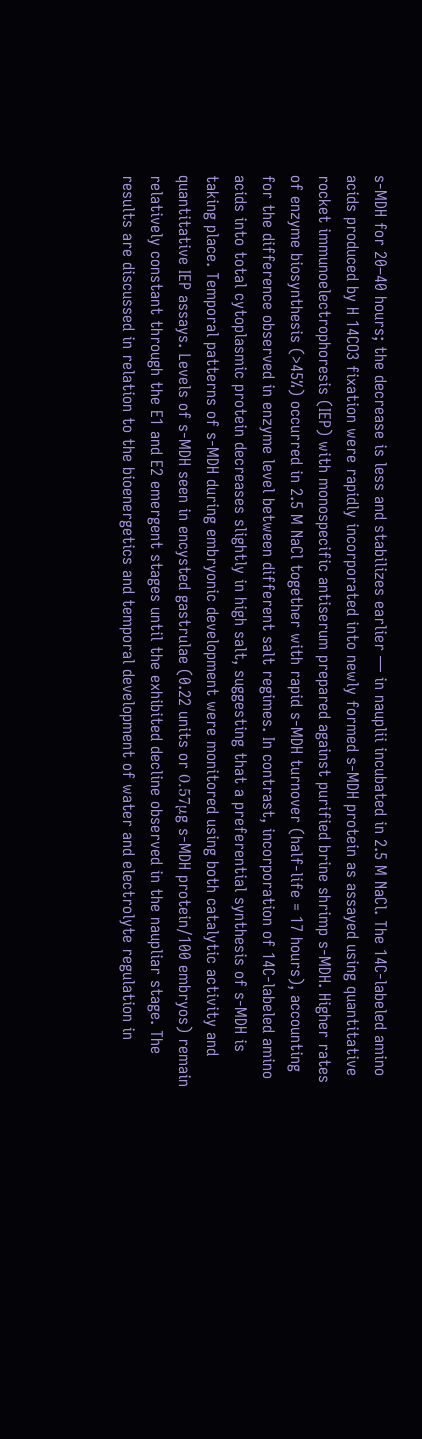s‐MDH for 20–40 hours; the decrease is less and stabilizes earlier — in nauplii incubated in 2.5 M NaCl. The 14C‐labeled amino acids produced by H 14CO3 fixation were rapidly incorporated into newly formed s‐MDH protein as assayed using quantitative rocket immunoelectrophoresis (IEP) with monospecific antiserum prepared against purified brine shrimp s‐MDH. Higher rates of enzyme biosynthesis (>45%) occurred in 2.5 M NaCl together with rapid s‐MDH turnover (half‐life = 17 hours), accounting for the difference observed in enzyme level between different salt regimes. In contrast, incorporation of 14C‐labeled amino acids into total cytoplasmic protein decreases slightly in high salt, suggesting that a preferential synthesis of s‐MDH is taking place. Temporal patterns of s‐MDH during embryonic development were monitored using both catalytic activity and quantitative IEP assays. Levels of s‐MDH seen in encysted gastrulae (0.22 units or 0.57μg s‐MDH protein/100 embryos) remain relatively constant through the E1 and E2 emergent stages until the exhibited decline observed in the naupliar stage. The results are discussed in relation to the bioenergetics and temporal development of water and electrolyte regulation in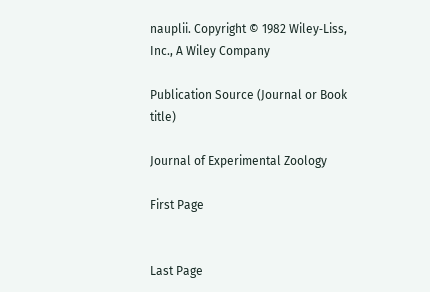nauplii. Copyright © 1982 Wiley‐Liss, Inc., A Wiley Company

Publication Source (Journal or Book title)

Journal of Experimental Zoology

First Page


Last Page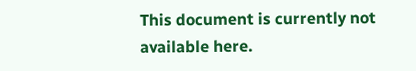This document is currently not available here.